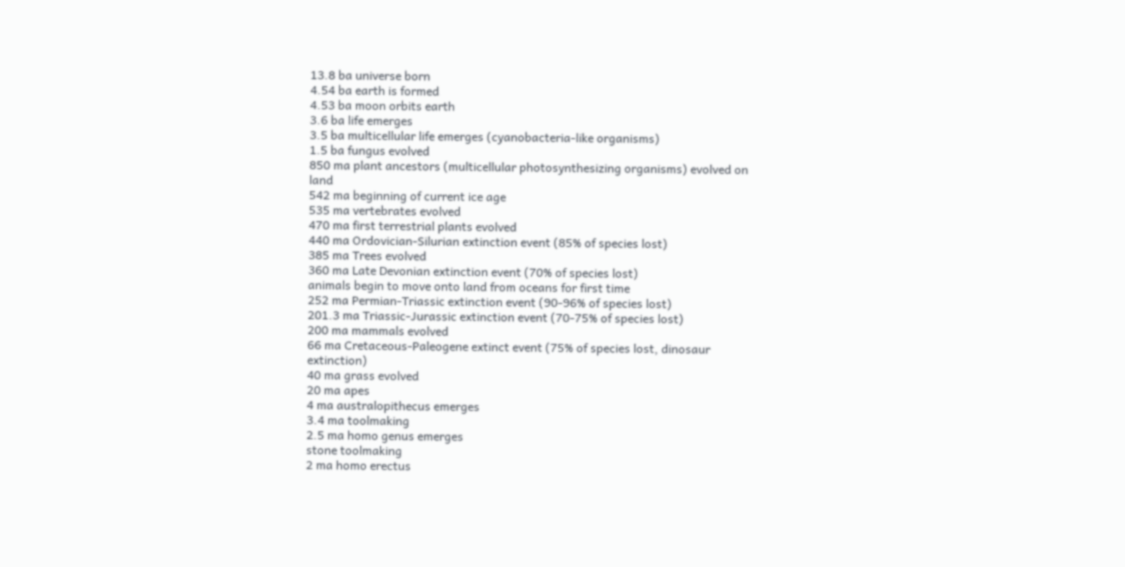13.8 ba universe born
4.54 ba earth is formed
4.53 ba moon orbits earth
3.6 ba life emerges
3.5 ba multicellular life emerges (cyanobacteria-like organisms)
1.5 ba fungus evolved
850 ma plant ancestors (multicellular photosynthesizing organisms) evolved on land
542 ma beginning of current ice age
535 ma vertebrates evolved
470 ma first terrestrial plants evolved
440 ma Ordovician-Silurian extinction event (85% of species lost)
385 ma Trees evolved
360 ma Late Devonian extinction event (70% of species lost)
animals begin to move onto land from oceans for first time
252 ma Permian-Triassic extinction event (90-96% of species lost)
201.3 ma Triassic-Jurassic extinction event (70-75% of species lost)
200 ma mammals evolved
66 ma Cretaceous-Paleogene extinct event (75% of species lost, dinosaur extinction)
40 ma grass evolved
20 ma apes
4 ma australopithecus emerges
3.4 ma toolmaking
2.5 ma homo genus emerges
stone toolmaking
2 ma homo erectus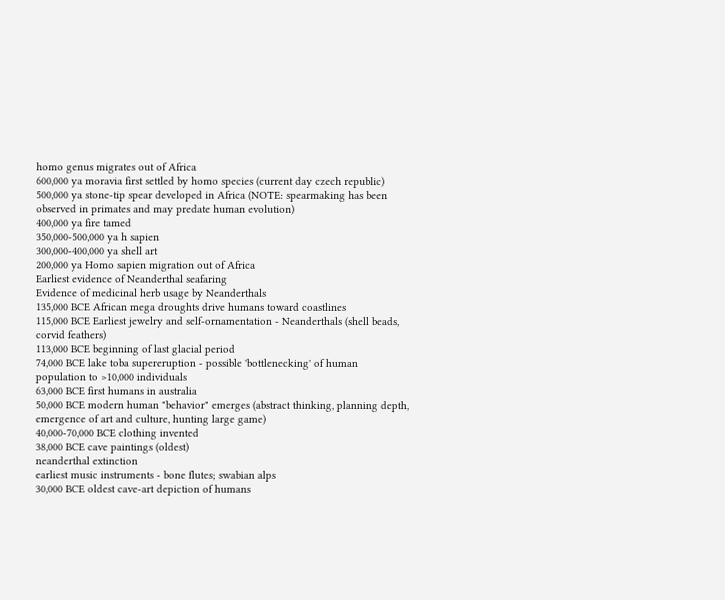homo genus migrates out of Africa
600,000 ya moravia first settled by homo species (current day czech republic)
500,000 ya stone-tip spear developed in Africa (NOTE: spearmaking has been observed in primates and may predate human evolution)
400,000 ya fire tamed
350,000-500,000 ya h sapien
300,000-400,000 ya shell art
200,000 ya Homo sapien migration out of Africa
Earliest evidence of Neanderthal seafaring
Evidence of medicinal herb usage by Neanderthals
135,000 BCE African mega droughts drive humans toward coastlines
115,000 BCE Earliest jewelry and self-ornamentation - Neanderthals (shell beads, corvid feathers)
113,000 BCE beginning of last glacial period
74,000 BCE lake toba supereruption - possible 'bottlenecking' of human population to >10,000 individuals
63,000 BCE first humans in australia
50,000 BCE modern human "behavior" emerges (abstract thinking, planning depth, emergence of art and culture, hunting large game)
40,000-70,000 BCE clothing invented
38,000 BCE cave paintings (oldest)
neanderthal extinction
earliest music instruments - bone flutes; swabian alps
30,000 BCE oldest cave-art depiction of humans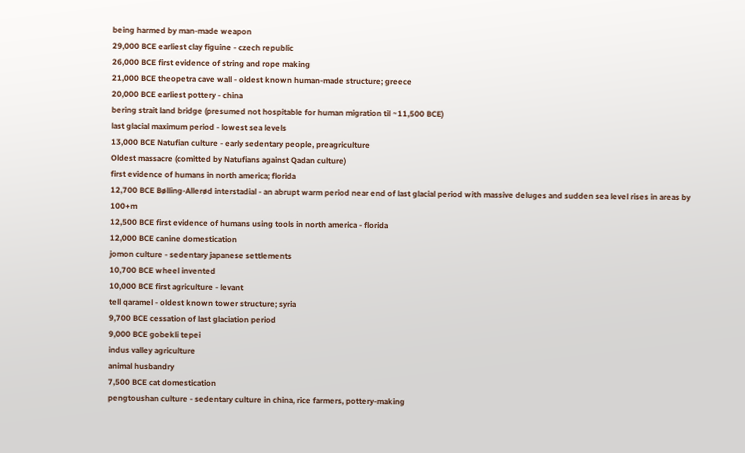being harmed by man-made weapon
29,000 BCE earliest clay figuine - czech republic
26,000 BCE first evidence of string and rope making
21,000 BCE theopetra cave wall - oldest known human-made structure; greece
20,000 BCE earliest pottery - china
bering strait land bridge (presumed not hospitable for human migration til ~11,500 BCE)
last glacial maximum period - lowest sea levels
13,000 BCE Natufian culture - early sedentary people, preagriculture
Oldest massacre (comitted by Natufians against Qadan culture)
first evidence of humans in north america; florida
12,700 BCE Bølling-Allerød interstadial - an abrupt warm period near end of last glacial period with massive deluges and sudden sea level rises in areas by 100+m
12,500 BCE first evidence of humans using tools in north america - florida
12,000 BCE canine domestication
jomon culture - sedentary japanese settlements
10,700 BCE wheel invented
10,000 BCE first agriculture - levant
tell qaramel - oldest known tower structure; syria
9,700 BCE cessation of last glaciation period
9,000 BCE gobekli tepei
indus valley agriculture
animal husbandry
7,500 BCE cat domestication
pengtoushan culture - sedentary culture in china, rice farmers, pottery-making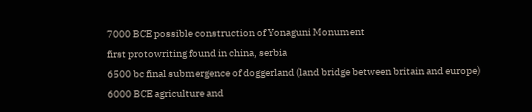7000 BCE possible construction of Yonaguni Monument
first protowriting found in china, serbia
6500 bc final submergence of doggerland (land bridge between britain and europe)
6000 BCE agriculture and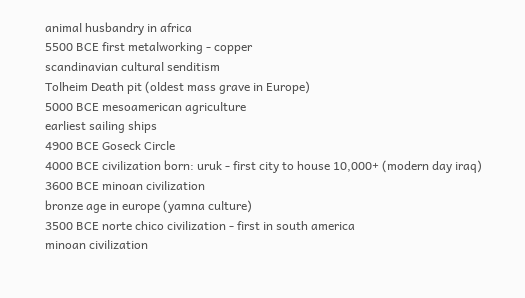animal husbandry in africa
5500 BCE first metalworking - copper
scandinavian cultural senditism
Tolheim Death pit (oldest mass grave in Europe)
5000 BCE mesoamerican agriculture
earliest sailing ships
4900 BCE Goseck Circle
4000 BCE civilization born: uruk - first city to house 10,000+ (modern day iraq)
3600 BCE minoan civilization
bronze age in europe (yamna culture)
3500 BCE norte chico civilization - first in south america
minoan civilization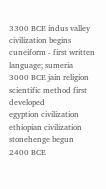3300 BCE indus valley civilization begins
cuneiform - first written language; sumeria
3000 BCE jain religion
scientific method first developed
egyption civilization
ethiopian civilization
stonehenge begun
2400 BCE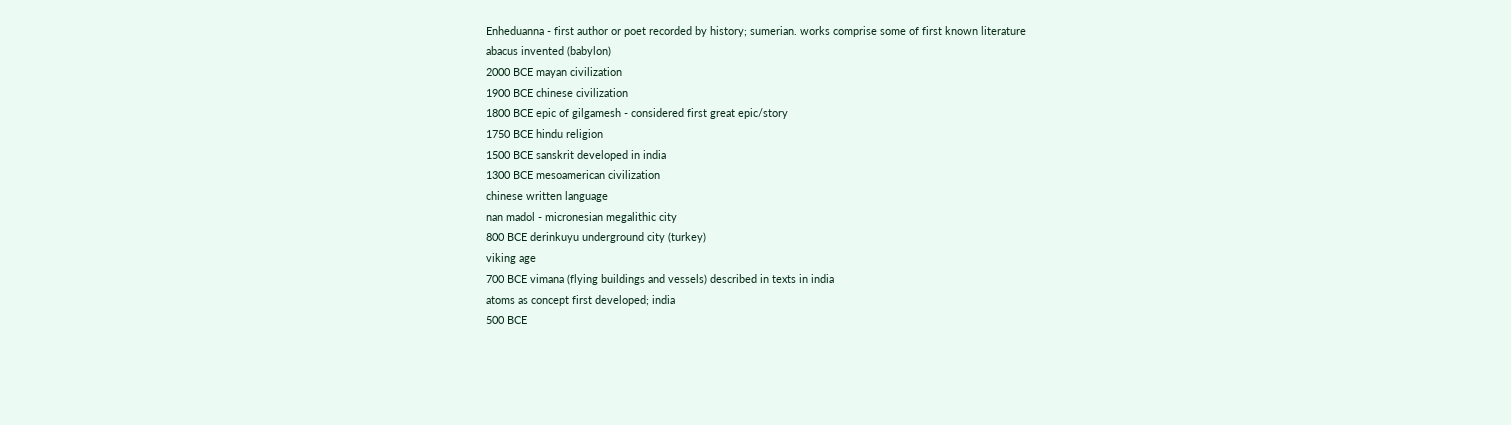Enheduanna - first author or poet recorded by history; sumerian. works comprise some of first known literature
abacus invented (babylon)
2000 BCE mayan civilization
1900 BCE chinese civilization
1800 BCE epic of gilgamesh - considered first great epic/story
1750 BCE hindu religion
1500 BCE sanskrit developed in india
1300 BCE mesoamerican civilization
chinese written language
nan madol - micronesian megalithic city
800 BCE derinkuyu underground city (turkey)
viking age
700 BCE vimana (flying buildings and vessels) described in texts in india
atoms as concept first developed; india
500 BCE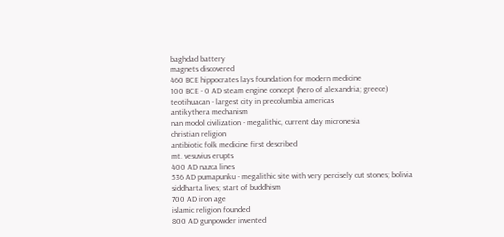baghdad battery
magnets discovered
460 BCE hippocrates lays foundation for modern medicine
100 BCE - 0 AD steam engine concept (hero of alexandria; greece)
teotihuacan - largest city in precolumbia americas
antikythera mechanism
nan modol civilization - megalithic, current day micronesia
christian religion
antibiotic folk medicine first described
mt. vesuvius erupts
400 AD nazca lines
536 AD pumapunku - megalithic site with very percisely cut stones; bolivia
siddharta lives; start of buddhism
700 AD iron age
islamic religion founded
800 AD gunpowder invented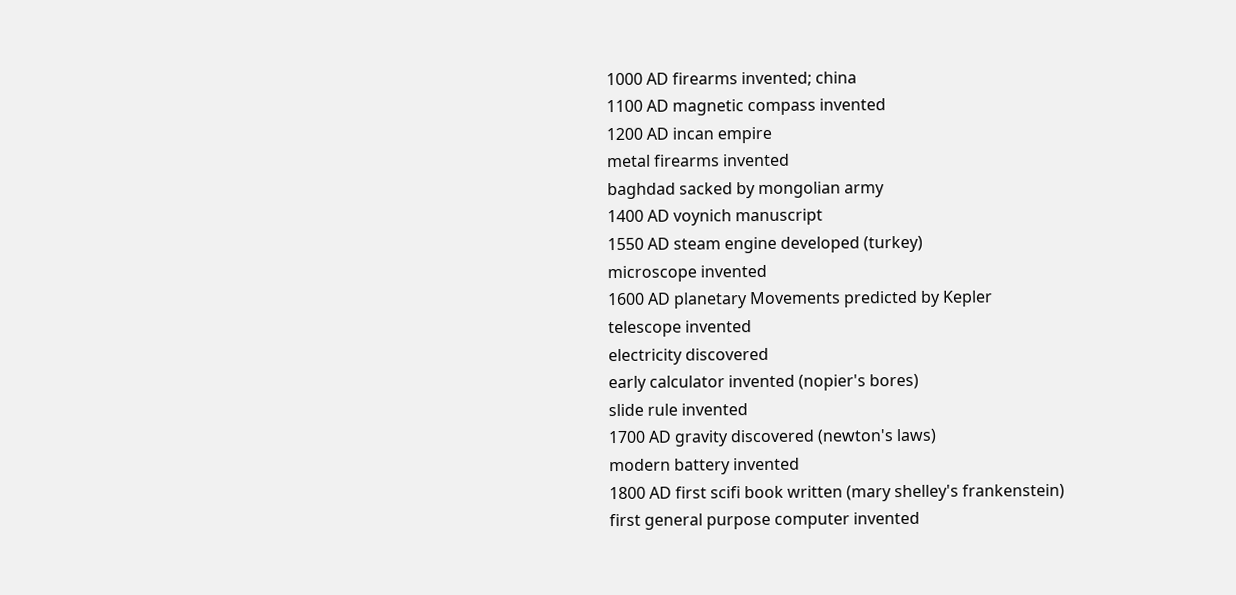1000 AD firearms invented; china
1100 AD magnetic compass invented
1200 AD incan empire
metal firearms invented
baghdad sacked by mongolian army
1400 AD voynich manuscript
1550 AD steam engine developed (turkey)
microscope invented
1600 AD planetary Movements predicted by Kepler
telescope invented
electricity discovered
early calculator invented (nopier's bores)
slide rule invented
1700 AD gravity discovered (newton's laws)
modern battery invented
1800 AD first scifi book written (mary shelley's frankenstein)
first general purpose computer invented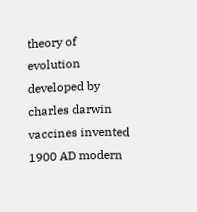theory of evolution developed by charles darwin
vaccines invented
1900 AD modern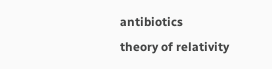antibiotics
theory of relativity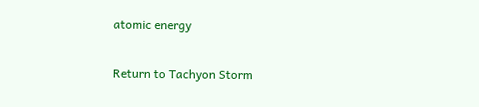atomic energy

Return to Tachyon Storm